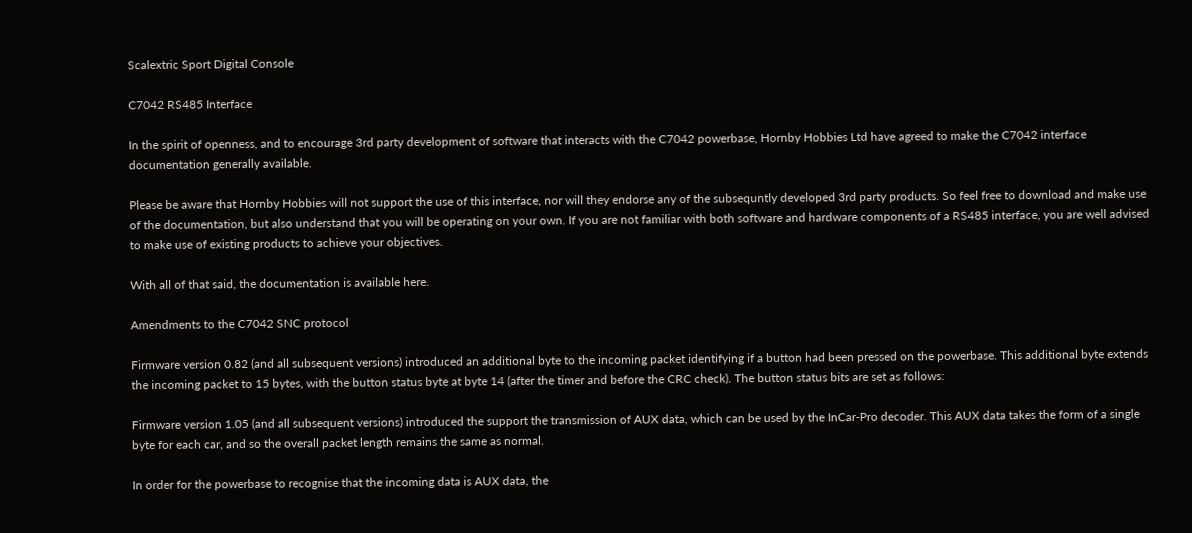Scalextric Sport Digital Console

C7042 RS485 Interface

In the spirit of openness, and to encourage 3rd party development of software that interacts with the C7042 powerbase, Hornby Hobbies Ltd have agreed to make the C7042 interface documentation generally available.

Please be aware that Hornby Hobbies will not support the use of this interface, nor will they endorse any of the subsequntly developed 3rd party products. So feel free to download and make use of the documentation, but also understand that you will be operating on your own. If you are not familiar with both software and hardware components of a RS485 interface, you are well advised to make use of existing products to achieve your objectives.

With all of that said, the documentation is available here.

Amendments to the C7042 SNC protocol

Firmware version 0.82 (and all subsequent versions) introduced an additional byte to the incoming packet identifying if a button had been pressed on the powerbase. This additional byte extends the incoming packet to 15 bytes, with the button status byte at byte 14 (after the timer and before the CRC check). The button status bits are set as follows:

Firmware version 1.05 (and all subsequent versions) introduced the support the transmission of AUX data, which can be used by the InCar-Pro decoder. This AUX data takes the form of a single byte for each car, and so the overall packet length remains the same as normal.

In order for the powerbase to recognise that the incoming data is AUX data, the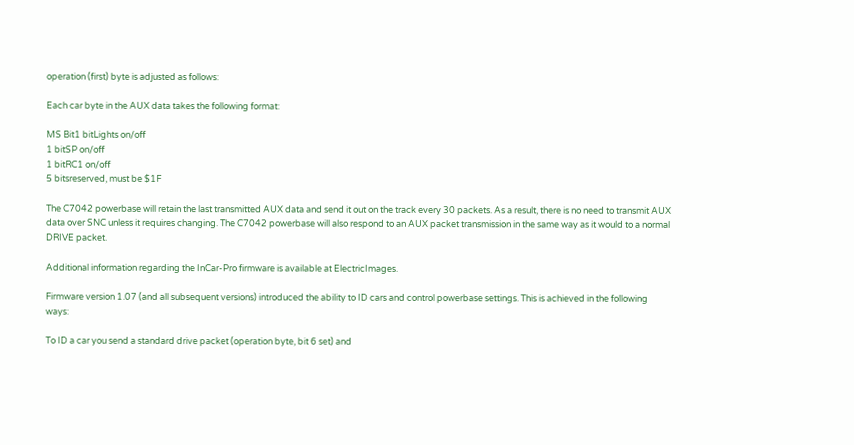operation (first) byte is adjusted as follows:

Each car byte in the AUX data takes the following format:

MS Bit1 bitLights on/off
1 bitSP on/off
1 bitRC1 on/off
5 bitsreserved, must be $1F

The C7042 powerbase will retain the last transmitted AUX data and send it out on the track every 30 packets. As a result, there is no need to transmit AUX data over SNC unless it requires changing. The C7042 powerbase will also respond to an AUX packet transmission in the same way as it would to a normal DRIVE packet.

Additional information regarding the InCar-Pro firmware is available at ElectricImages.

Firmware version 1.07 (and all subsequent versions) introduced the ability to ID cars and control powerbase settings. This is achieved in the following ways:

To ID a car you send a standard drive packet (operation byte, bit 6 set) and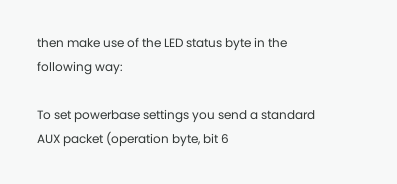then make use of the LED status byte in the following way:

To set powerbase settings you send a standard AUX packet (operation byte, bit 6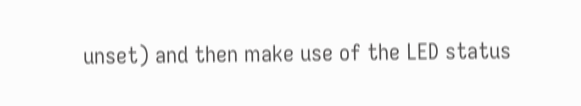unset) and then make use of the LED status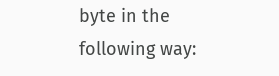byte in the following way: